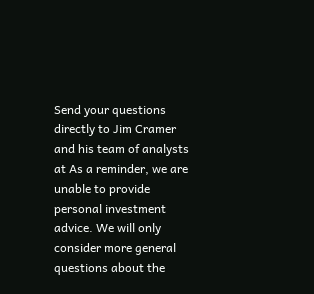Send your questions directly to Jim Cramer and his team of analysts at As a reminder, we are unable to provide personal investment advice. We will only consider more general questions about the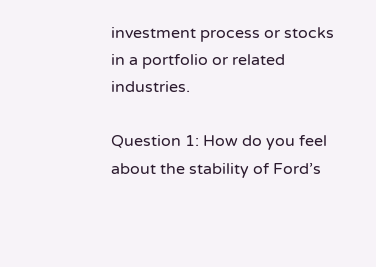investment process or stocks in a portfolio or related industries.

Question 1: How do you feel about the stability of Ford’s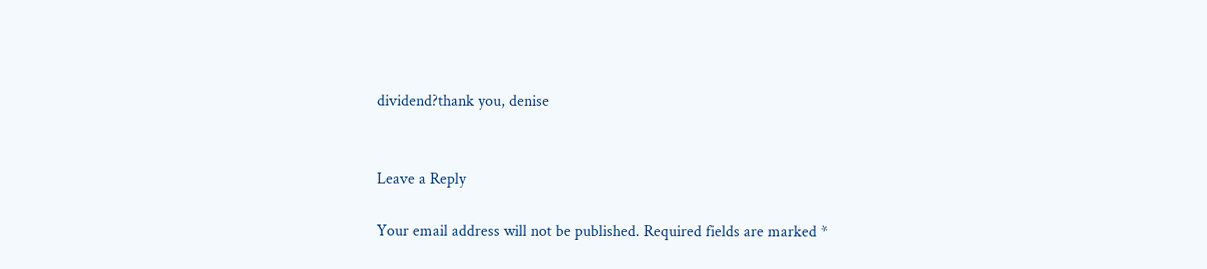dividend?thank you, denise


Leave a Reply

Your email address will not be published. Required fields are marked *